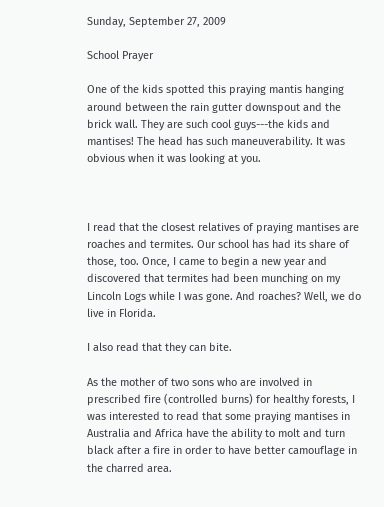Sunday, September 27, 2009

School Prayer

One of the kids spotted this praying mantis hanging around between the rain gutter downspout and the brick wall. They are such cool guys---the kids and mantises! The head has such maneuverability. It was obvious when it was looking at you.



I read that the closest relatives of praying mantises are roaches and termites. Our school has had its share of those, too. Once, I came to begin a new year and discovered that termites had been munching on my Lincoln Logs while I was gone. And roaches? Well, we do live in Florida.

I also read that they can bite.

As the mother of two sons who are involved in prescribed fire (controlled burns) for healthy forests, I was interested to read that some praying mantises in Australia and Africa have the ability to molt and turn black after a fire in order to have better camouflage in the charred area.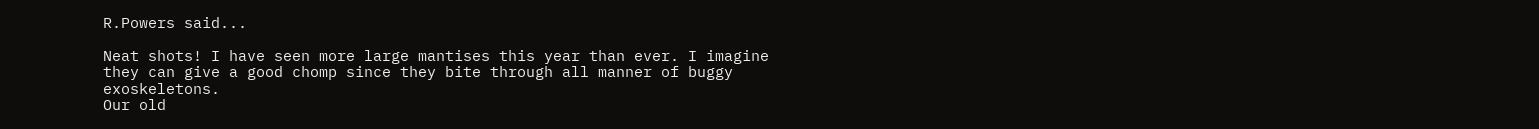R.Powers said...

Neat shots! I have seen more large mantises this year than ever. I imagine they can give a good chomp since they bite through all manner of buggy exoskeletons.
Our old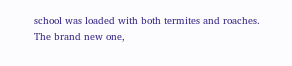school was loaded with both termites and roaches.
The brand new one,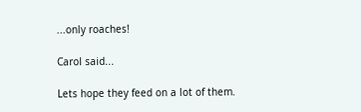...only roaches!

Carol said...

Lets hope they feed on a lot of them.